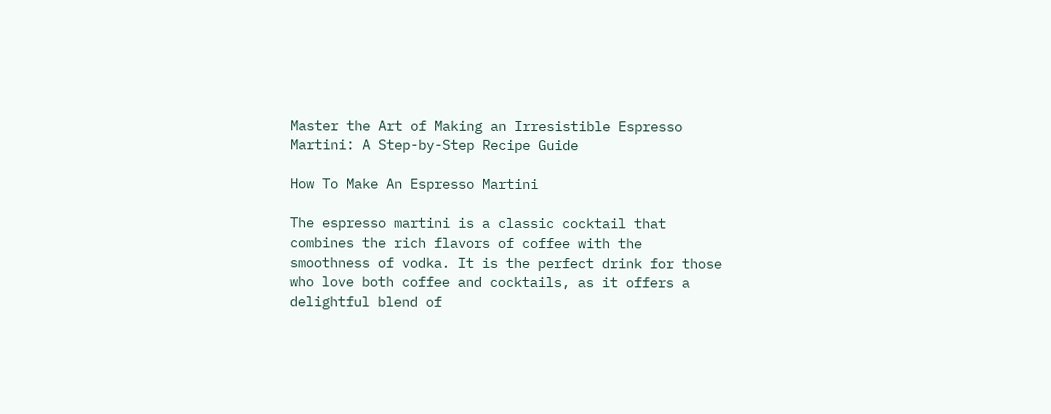Master the Art of Making an Irresistible Espresso Martini: A Step-by-Step Recipe Guide

How To Make An Espresso Martini

The espresso martini is a classic cocktail that combines the rich flavors of coffee with the smoothness of vodka. It is the perfect drink for those who love both coffee and cocktails, as it offers a delightful blend of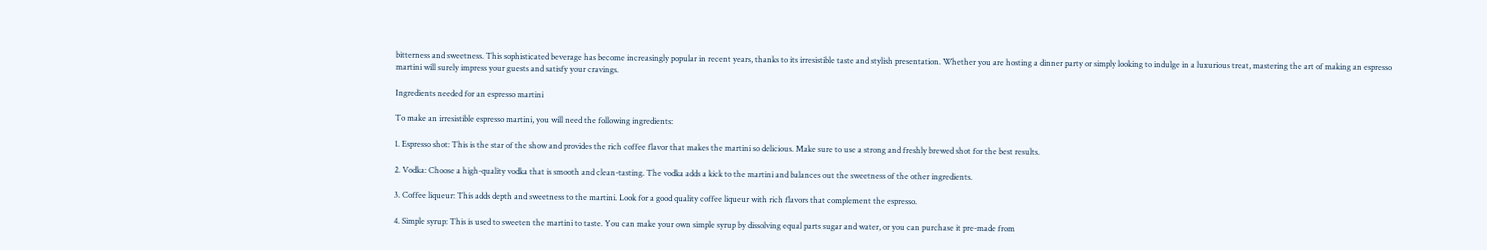bitterness and sweetness. This sophisticated beverage has become increasingly popular in recent years, thanks to its irresistible taste and stylish presentation. Whether you are hosting a dinner party or simply looking to indulge in a luxurious treat, mastering the art of making an espresso martini will surely impress your guests and satisfy your cravings.

Ingredients needed for an espresso martini

To make an irresistible espresso martini, you will need the following ingredients:

1. Espresso shot: This is the star of the show and provides the rich coffee flavor that makes the martini so delicious. Make sure to use a strong and freshly brewed shot for the best results.

2. Vodka: Choose a high-quality vodka that is smooth and clean-tasting. The vodka adds a kick to the martini and balances out the sweetness of the other ingredients.

3. Coffee liqueur: This adds depth and sweetness to the martini. Look for a good quality coffee liqueur with rich flavors that complement the espresso.

4. Simple syrup: This is used to sweeten the martini to taste. You can make your own simple syrup by dissolving equal parts sugar and water, or you can purchase it pre-made from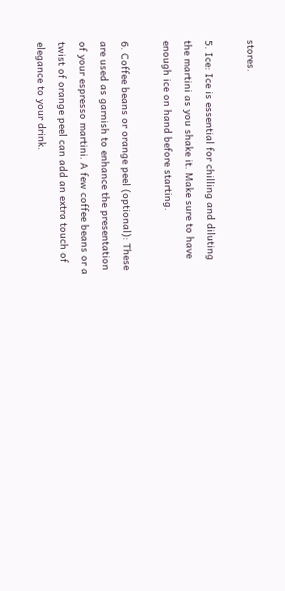stores.

5. Ice: Ice is essential for chilling and diluting the martini as you shake it. Make sure to have enough ice on hand before starting.

6. Coffee beans or orange peel (optional): These are used as garnish to enhance the presentation of your espresso martini. A few coffee beans or a twist of orange peel can add an extra touch of elegance to your drink.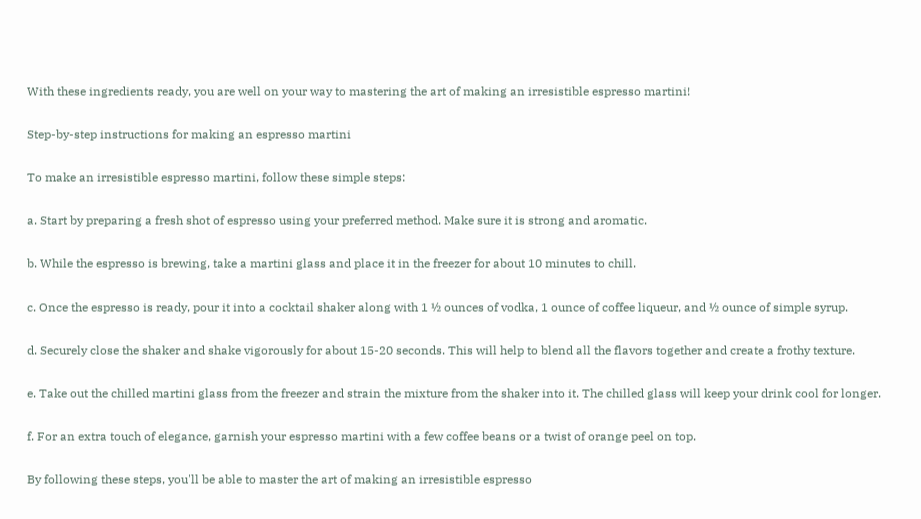With these ingredients ready, you are well on your way to mastering the art of making an irresistible espresso martini!

Step-by-step instructions for making an espresso martini

To make an irresistible espresso martini, follow these simple steps:

a. Start by preparing a fresh shot of espresso using your preferred method. Make sure it is strong and aromatic.

b. While the espresso is brewing, take a martini glass and place it in the freezer for about 10 minutes to chill.

c. Once the espresso is ready, pour it into a cocktail shaker along with 1 ½ ounces of vodka, 1 ounce of coffee liqueur, and ½ ounce of simple syrup.

d. Securely close the shaker and shake vigorously for about 15-20 seconds. This will help to blend all the flavors together and create a frothy texture.

e. Take out the chilled martini glass from the freezer and strain the mixture from the shaker into it. The chilled glass will keep your drink cool for longer.

f. For an extra touch of elegance, garnish your espresso martini with a few coffee beans or a twist of orange peel on top.

By following these steps, you'll be able to master the art of making an irresistible espresso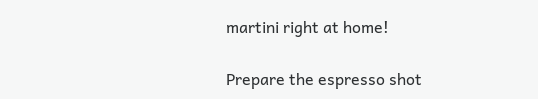martini right at home!

Prepare the espresso shot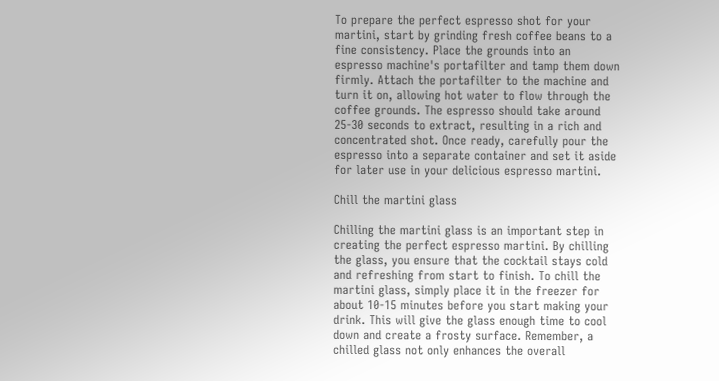To prepare the perfect espresso shot for your martini, start by grinding fresh coffee beans to a fine consistency. Place the grounds into an espresso machine's portafilter and tamp them down firmly. Attach the portafilter to the machine and turn it on, allowing hot water to flow through the coffee grounds. The espresso should take around 25-30 seconds to extract, resulting in a rich and concentrated shot. Once ready, carefully pour the espresso into a separate container and set it aside for later use in your delicious espresso martini.

Chill the martini glass

Chilling the martini glass is an important step in creating the perfect espresso martini. By chilling the glass, you ensure that the cocktail stays cold and refreshing from start to finish. To chill the martini glass, simply place it in the freezer for about 10-15 minutes before you start making your drink. This will give the glass enough time to cool down and create a frosty surface. Remember, a chilled glass not only enhances the overall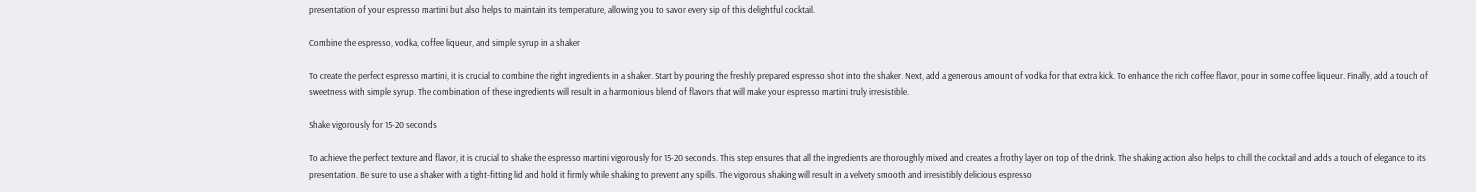presentation of your espresso martini but also helps to maintain its temperature, allowing you to savor every sip of this delightful cocktail.

Combine the espresso, vodka, coffee liqueur, and simple syrup in a shaker

To create the perfect espresso martini, it is crucial to combine the right ingredients in a shaker. Start by pouring the freshly prepared espresso shot into the shaker. Next, add a generous amount of vodka for that extra kick. To enhance the rich coffee flavor, pour in some coffee liqueur. Finally, add a touch of sweetness with simple syrup. The combination of these ingredients will result in a harmonious blend of flavors that will make your espresso martini truly irresistible.

Shake vigorously for 15-20 seconds

To achieve the perfect texture and flavor, it is crucial to shake the espresso martini vigorously for 15-20 seconds. This step ensures that all the ingredients are thoroughly mixed and creates a frothy layer on top of the drink. The shaking action also helps to chill the cocktail and adds a touch of elegance to its presentation. Be sure to use a shaker with a tight-fitting lid and hold it firmly while shaking to prevent any spills. The vigorous shaking will result in a velvety smooth and irresistibly delicious espresso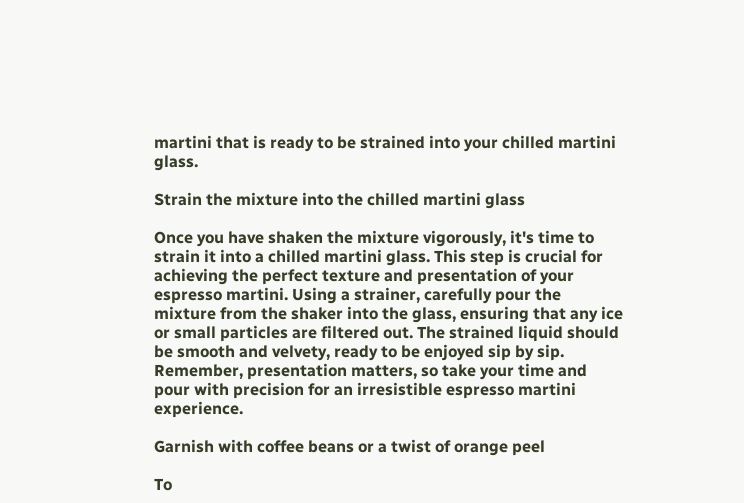martini that is ready to be strained into your chilled martini glass.

Strain the mixture into the chilled martini glass

Once you have shaken the mixture vigorously, it's time to strain it into a chilled martini glass. This step is crucial for achieving the perfect texture and presentation of your espresso martini. Using a strainer, carefully pour the mixture from the shaker into the glass, ensuring that any ice or small particles are filtered out. The strained liquid should be smooth and velvety, ready to be enjoyed sip by sip. Remember, presentation matters, so take your time and pour with precision for an irresistible espresso martini experience.

Garnish with coffee beans or a twist of orange peel

To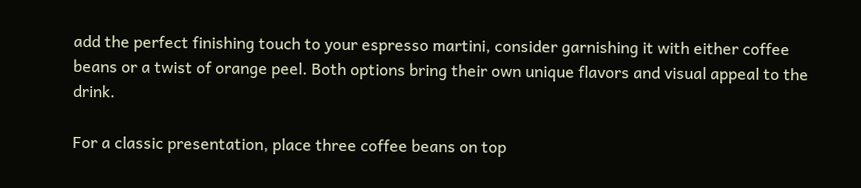add the perfect finishing touch to your espresso martini, consider garnishing it with either coffee beans or a twist of orange peel. Both options bring their own unique flavors and visual appeal to the drink.

For a classic presentation, place three coffee beans on top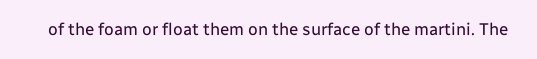of the foam or float them on the surface of the martini. The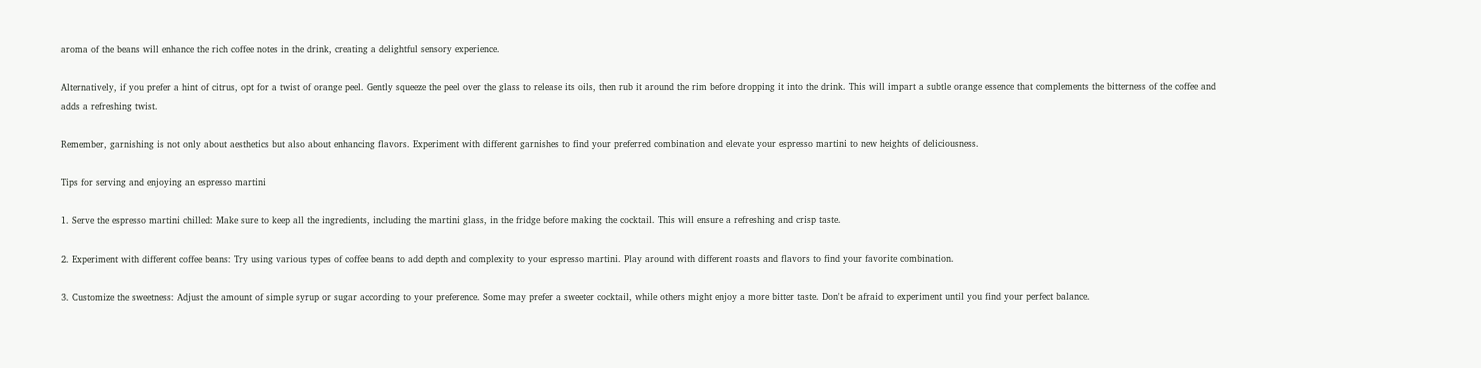aroma of the beans will enhance the rich coffee notes in the drink, creating a delightful sensory experience.

Alternatively, if you prefer a hint of citrus, opt for a twist of orange peel. Gently squeeze the peel over the glass to release its oils, then rub it around the rim before dropping it into the drink. This will impart a subtle orange essence that complements the bitterness of the coffee and adds a refreshing twist.

Remember, garnishing is not only about aesthetics but also about enhancing flavors. Experiment with different garnishes to find your preferred combination and elevate your espresso martini to new heights of deliciousness.

Tips for serving and enjoying an espresso martini

1. Serve the espresso martini chilled: Make sure to keep all the ingredients, including the martini glass, in the fridge before making the cocktail. This will ensure a refreshing and crisp taste.

2. Experiment with different coffee beans: Try using various types of coffee beans to add depth and complexity to your espresso martini. Play around with different roasts and flavors to find your favorite combination.

3. Customize the sweetness: Adjust the amount of simple syrup or sugar according to your preference. Some may prefer a sweeter cocktail, while others might enjoy a more bitter taste. Don't be afraid to experiment until you find your perfect balance.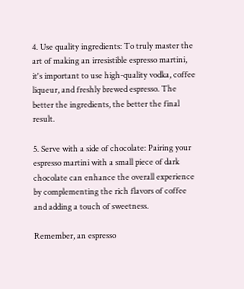4. Use quality ingredients: To truly master the art of making an irresistible espresso martini, it's important to use high-quality vodka, coffee liqueur, and freshly brewed espresso. The better the ingredients, the better the final result.

5. Serve with a side of chocolate: Pairing your espresso martini with a small piece of dark chocolate can enhance the overall experience by complementing the rich flavors of coffee and adding a touch of sweetness.

Remember, an espresso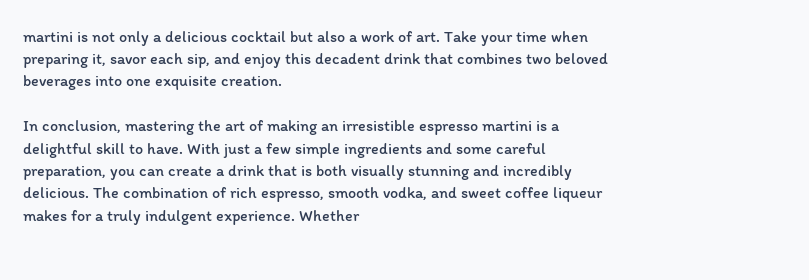martini is not only a delicious cocktail but also a work of art. Take your time when preparing it, savor each sip, and enjoy this decadent drink that combines two beloved beverages into one exquisite creation.

In conclusion, mastering the art of making an irresistible espresso martini is a delightful skill to have. With just a few simple ingredients and some careful preparation, you can create a drink that is both visually stunning and incredibly delicious. The combination of rich espresso, smooth vodka, and sweet coffee liqueur makes for a truly indulgent experience. Whether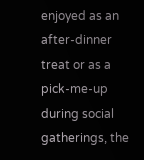enjoyed as an after-dinner treat or as a pick-me-up during social gatherings, the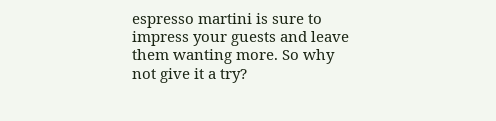espresso martini is sure to impress your guests and leave them wanting more. So why not give it a try?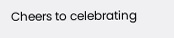Cheers to celebrating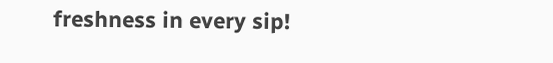freshness in every sip!